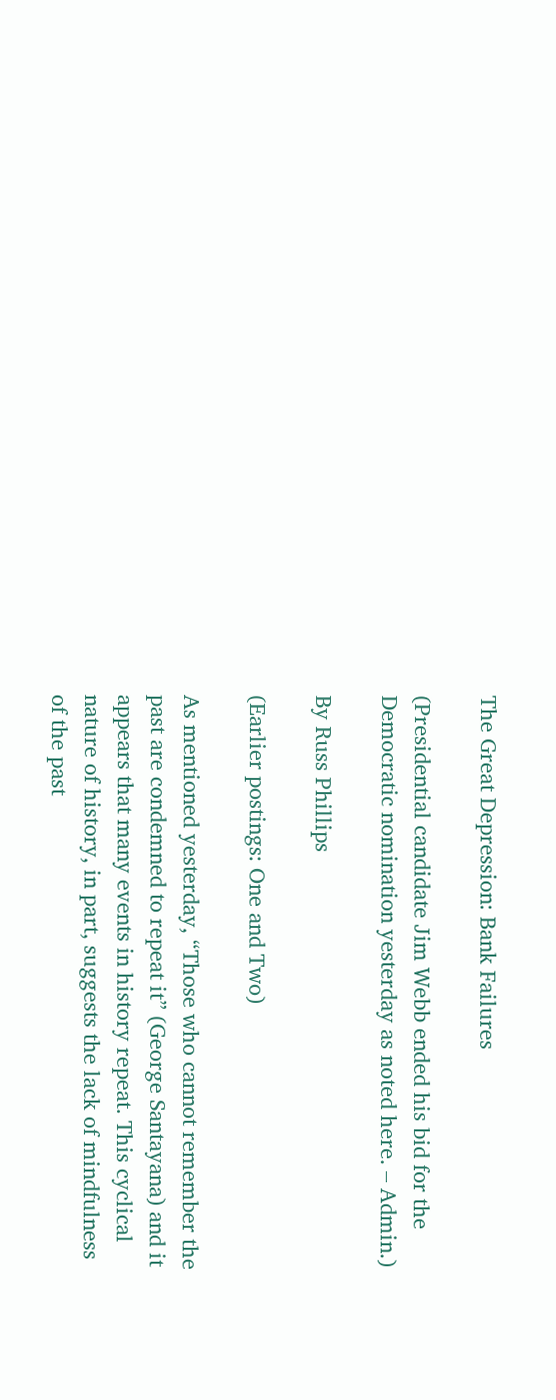The Great Depression: Bank Failures

(Presidential candidate Jim Webb ended his bid for the Democratic nomination yesterday as noted here. – Admin.)

By Russ Phillips

(Earlier postings: One and Two)

As mentioned yesterday, “Those who cannot remember the past are condemned to repeat it” (George Santayana) and it appears that many events in history repeat. This cyclical nature of history, in part, suggests the lack of mindfulness of the past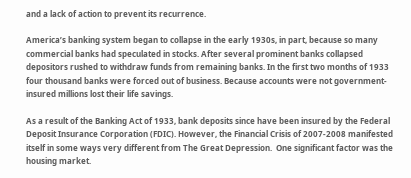and a lack of action to prevent its recurrence.

America’s banking system began to collapse in the early 1930s, in part, because so many commercial banks had speculated in stocks. After several prominent banks collapsed depositors rushed to withdraw funds from remaining banks. In the first two months of 1933 four thousand banks were forced out of business. Because accounts were not government-insured millions lost their life savings.

As a result of the Banking Act of 1933, bank deposits since have been insured by the Federal Deposit Insurance Corporation (FDIC). However, the Financial Crisis of 2007-2008 manifested itself in some ways very different from The Great Depression.  One significant factor was the housing market.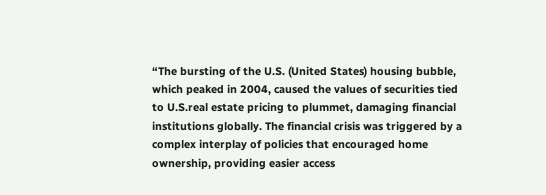“The bursting of the U.S. (United States) housing bubble, which peaked in 2004, caused the values of securities tied to U.S.real estate pricing to plummet, damaging financial institutions globally. The financial crisis was triggered by a complex interplay of policies that encouraged home ownership, providing easier access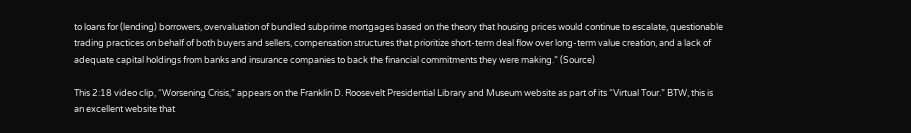to loans for (lending) borrowers, overvaluation of bundled subprime mortgages based on the theory that housing prices would continue to escalate, questionable trading practices on behalf of both buyers and sellers, compensation structures that prioritize short-term deal flow over long-term value creation, and a lack of adequate capital holdings from banks and insurance companies to back the financial commitments they were making.” (Source)

This 2:18 video clip, “Worsening Crisis,” appears on the Franklin D. Roosevelt Presidential Library and Museum website as part of its “Virtual Tour.” BTW, this is an excellent website that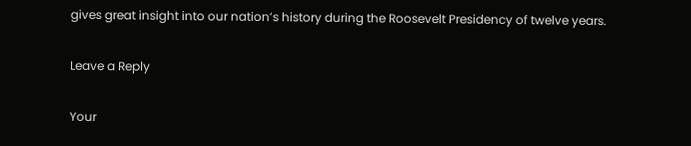gives great insight into our nation’s history during the Roosevelt Presidency of twelve years.

Leave a Reply

Your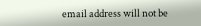email address will not be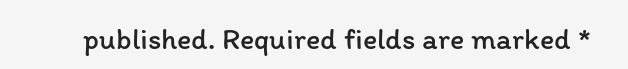published. Required fields are marked *